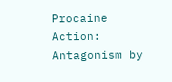Procaine Action: Antagonism by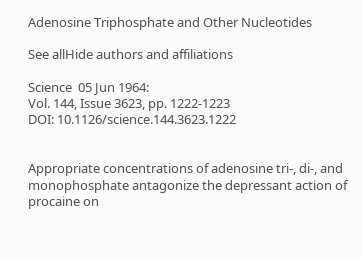Adenosine Triphosphate and Other Nucleotides

See allHide authors and affiliations

Science  05 Jun 1964:
Vol. 144, Issue 3623, pp. 1222-1223
DOI: 10.1126/science.144.3623.1222


Appropriate concentrations of adenosine tri-, di-, and monophosphate antagonize the depressant action of procaine on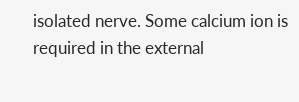isolated nerve. Some calcium ion is required in the external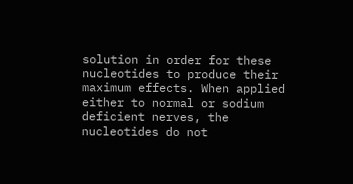solution in order for these nucleotides to produce their maximum effects. When applied either to normal or sodium deficient nerves, the nucleotides do not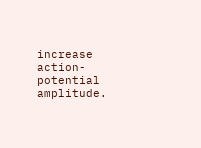increase action-potential amplitude.